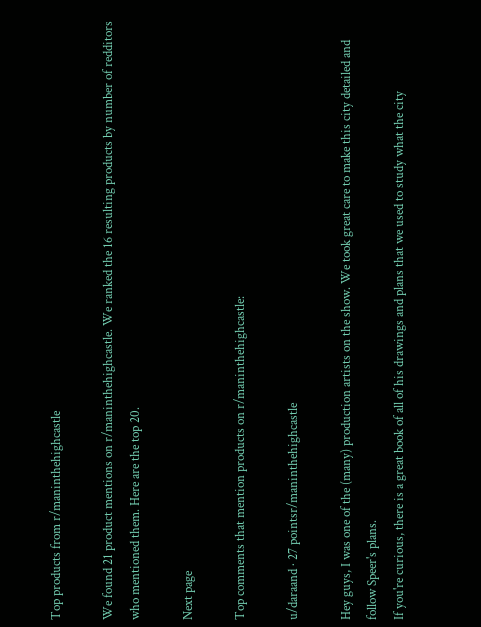Top products from r/maninthehighcastle

We found 21 product mentions on r/maninthehighcastle. We ranked the 16 resulting products by number of redditors who mentioned them. Here are the top 20.

Next page

Top comments that mention products on r/maninthehighcastle:

u/daraand · 27 pointsr/maninthehighcastle

Hey guys, I was one of the (many) production artists on the show. We took great care to make this city detailed and follow Speer's plans.
If you're curious, there is a great book of all of his drawings and plans that we used to study what the city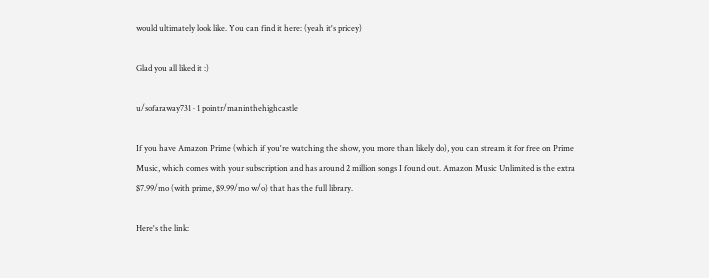would ultimately look like. You can find it here: (yeah it's pricey)

Glad you all liked it :)

u/sofaraway731 · 1 pointr/maninthehighcastle

If you have Amazon Prime (which if you're watching the show, you more than likely do), you can stream it for free on Prime Music, which comes with your subscription and has around 2 million songs I found out. Amazon Music Unlimited is the extra $7.99/mo (with prime, $9.99/mo w/o) that has the full library.

Here's the link: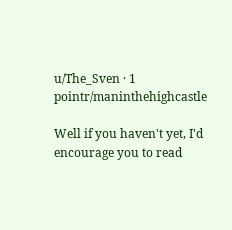u/The_Sven · 1 pointr/maninthehighcastle

Well if you haven't yet, I'd encourage you to read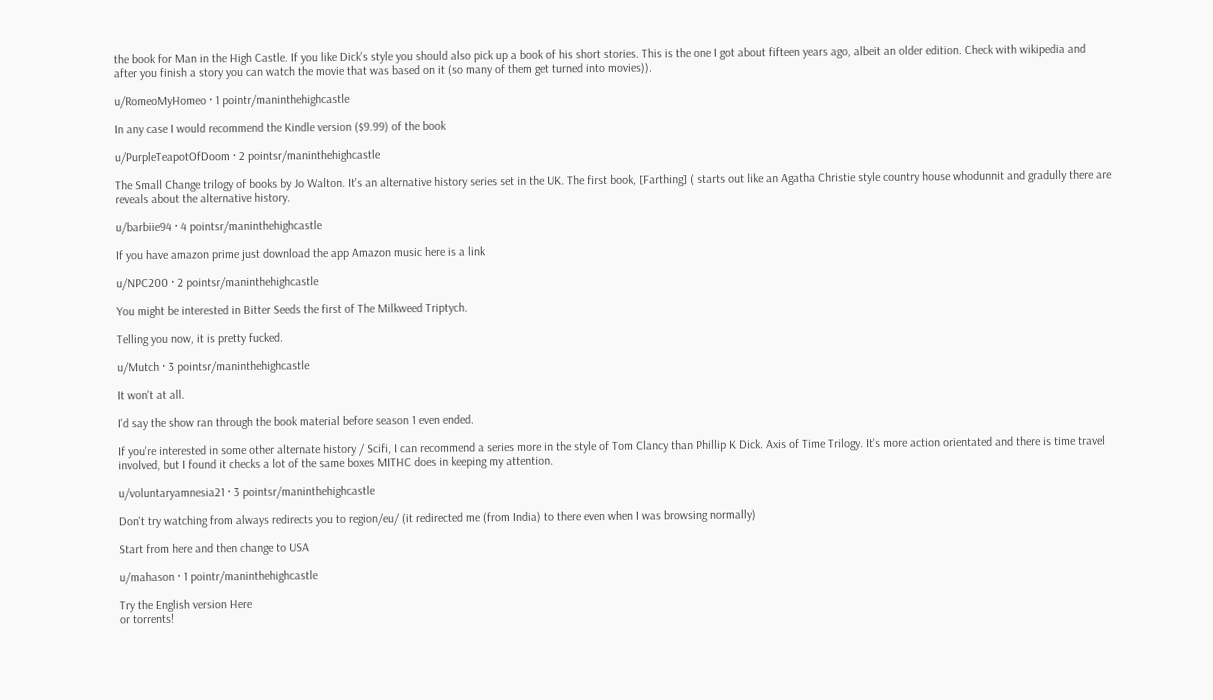the book for Man in the High Castle. If you like Dick's style you should also pick up a book of his short stories. This is the one I got about fifteen years ago, albeit an older edition. Check with wikipedia and after you finish a story you can watch the movie that was based on it (so many of them get turned into movies)).

u/RomeoMyHomeo · 1 pointr/maninthehighcastle

In any case I would recommend the Kindle version ($9.99) of the book

u/PurpleTeapotOfDoom · 2 pointsr/maninthehighcastle

The Small Change trilogy of books by Jo Walton. It's an alternative history series set in the UK. The first book, [Farthing] ( starts out like an Agatha Christie style country house whodunnit and gradully there are reveals about the alternative history.

u/barbiie94 · 4 pointsr/maninthehighcastle

If you have amazon prime just download the app Amazon music here is a link

u/NPC200 · 2 pointsr/maninthehighcastle

You might be interested in Bitter Seeds the first of The Milkweed Triptych.

Telling you now, it is pretty fucked.

u/Mutch · 3 pointsr/maninthehighcastle

It won't at all.

I'd say the show ran through the book material before season 1 even ended.

If you're interested in some other alternate history / Scifi, I can recommend a series more in the style of Tom Clancy than Phillip K Dick. Axis of Time Trilogy. It's more action orientated and there is time travel involved, but I found it checks a lot of the same boxes MITHC does in keeping my attention.

u/voluntaryamnesia21 · 3 pointsr/maninthehighcastle

Don't try watching from always redirects you to region/eu/ (it redirected me (from India) to there even when I was browsing normally)

Start from here and then change to USA

u/mahason · 1 pointr/maninthehighcastle

Try the English version Here
or torrents!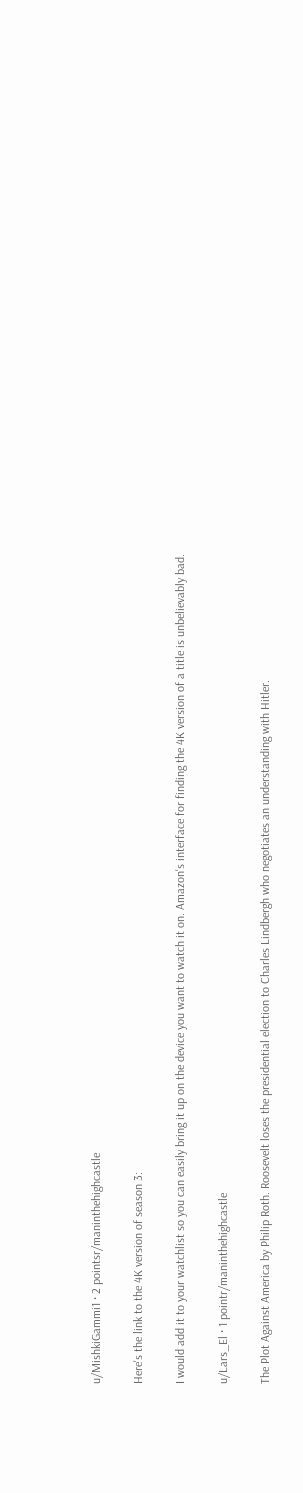u/MishkiGammi1 · 2 pointsr/maninthehighcastle

Here's the link to the 4K version of season 3:

I would add it to your watchlist so you can easily bring it up on the device you want to watch it on. Amazon's interface for finding the 4K version of a title is unbelievably bad.

u/Lars_El · 1 pointr/maninthehighcastle

The Plot Against America by Philip Roth. Roosevelt loses the presidential election to Charles Lindbergh who negotiates an understanding with Hitler.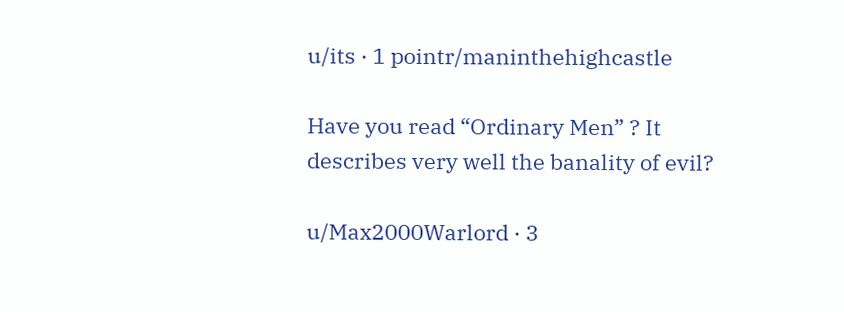u/its · 1 pointr/maninthehighcastle

Have you read “Ordinary Men” ? It describes very well the banality of evil?

u/Max2000Warlord · 3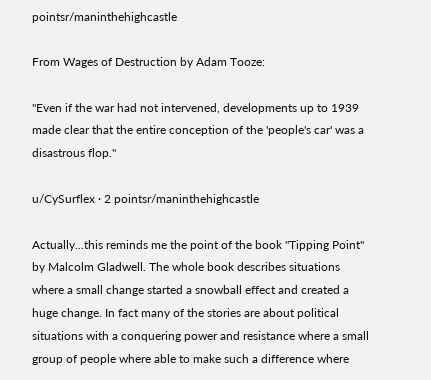pointsr/maninthehighcastle

From Wages of Destruction by Adam Tooze:

"Even if the war had not intervened, developments up to 1939 made clear that the entire conception of the 'people's car' was a disastrous flop."

u/CySurflex · 2 pointsr/maninthehighcastle

Actually...this reminds me the point of the book "Tipping Point" by Malcolm Gladwell. The whole book describes situations where a small change started a snowball effect and created a huge change. In fact many of the stories are about political situations with a conquering power and resistance where a small group of people where able to make such a difference where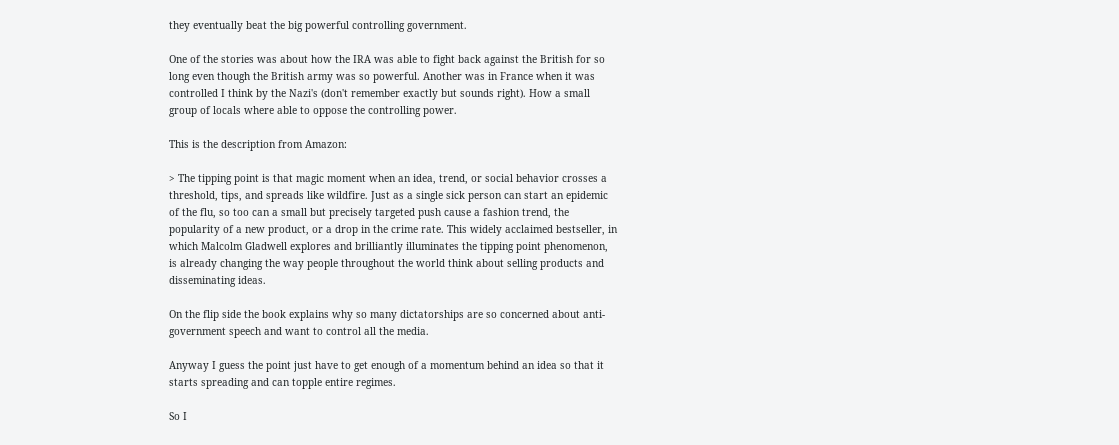they eventually beat the big powerful controlling government.

One of the stories was about how the IRA was able to fight back against the British for so long even though the British army was so powerful. Another was in France when it was controlled I think by the Nazi's (don't remember exactly but sounds right). How a small group of locals where able to oppose the controlling power.

This is the description from Amazon:

> The tipping point is that magic moment when an idea, trend, or social behavior crosses a threshold, tips, and spreads like wildfire. Just as a single sick person can start an epidemic of the flu, so too can a small but precisely targeted push cause a fashion trend, the popularity of a new product, or a drop in the crime rate. This widely acclaimed bestseller, in which Malcolm Gladwell explores and brilliantly illuminates the tipping point phenomenon, is already changing the way people throughout the world think about selling products and disseminating ideas.

On the flip side the book explains why so many dictatorships are so concerned about anti-government speech and want to control all the media.

Anyway I guess the point just have to get enough of a momentum behind an idea so that it starts spreading and can topple entire regimes.

So I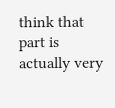think that part is actually very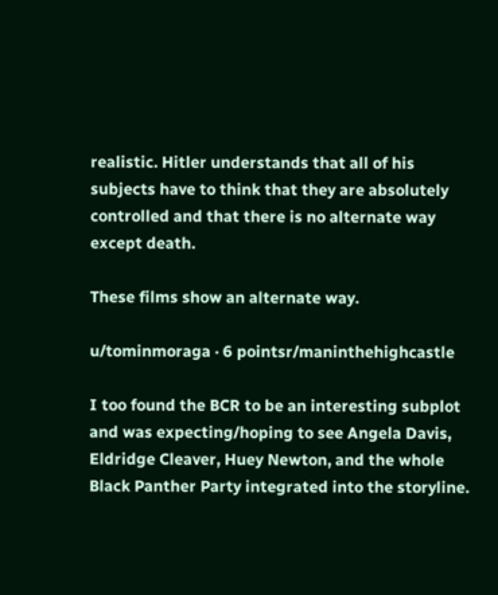realistic. Hitler understands that all of his subjects have to think that they are absolutely controlled and that there is no alternate way except death.

These films show an alternate way.

u/tominmoraga · 6 pointsr/maninthehighcastle

I too found the BCR to be an interesting subplot and was expecting/hoping to see Angela Davis, Eldridge Cleaver, Huey Newton, and the whole Black Panther Party integrated into the storyline.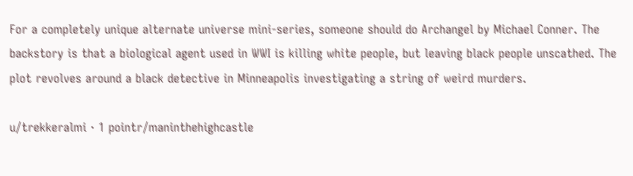For a completely unique alternate universe mini-series, someone should do Archangel by Michael Conner. The backstory is that a biological agent used in WWI is killing white people, but leaving black people unscathed. The plot revolves around a black detective in Minneapolis investigating a string of weird murders.

u/trekkeralmi · 1 pointr/maninthehighcastle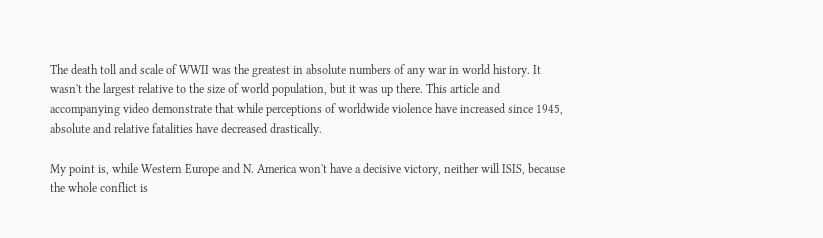The death toll and scale of WWII was the greatest in absolute numbers of any war in world history. It wasn't the largest relative to the size of world population, but it was up there. This article and accompanying video demonstrate that while perceptions of worldwide violence have increased since 1945, absolute and relative fatalities have decreased drastically.

My point is, while Western Europe and N. America won't have a decisive victory, neither will ISIS, because the whole conflict is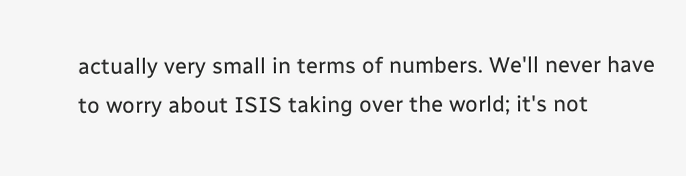actually very small in terms of numbers. We'll never have to worry about ISIS taking over the world; it's not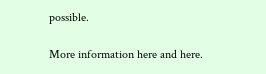possible.

More information here and here.